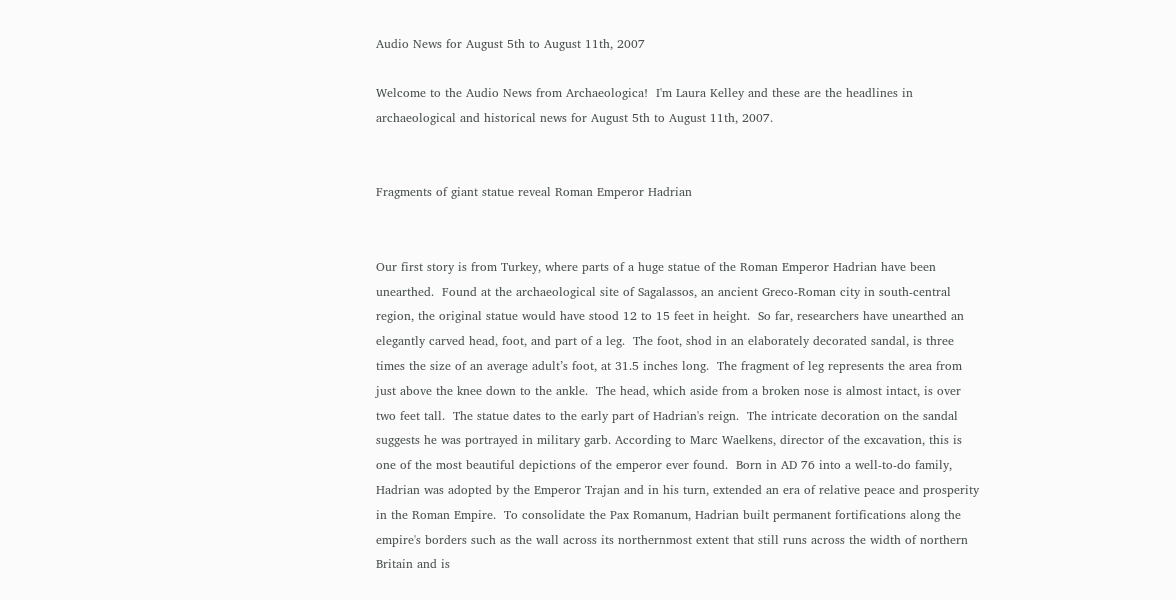Audio News for August 5th to August 11th, 2007

Welcome to the Audio News from Archaeologica!  I'm Laura Kelley and these are the headlines in archaeological and historical news for August 5th to August 11th, 2007.


Fragments of giant statue reveal Roman Emperor Hadrian


Our first story is from Turkey, where parts of a huge statue of the Roman Emperor Hadrian have been unearthed.  Found at the archaeological site of Sagalassos, an ancient Greco-Roman city in south-central region, the original statue would have stood 12 to 15 feet in height.  So far, researchers have unearthed an elegantly carved head, foot, and part of a leg.  The foot, shod in an elaborately decorated sandal, is three times the size of an average adult’s foot, at 31.5 inches long.  The fragment of leg represents the area from just above the knee down to the ankle.  The head, which aside from a broken nose is almost intact, is over two feet tall.  The statue dates to the early part of Hadrian's reign.  The intricate decoration on the sandal suggests he was portrayed in military garb. According to Marc Waelkens, director of the excavation, this is one of the most beautiful depictions of the emperor ever found.  Born in AD 76 into a well-to-do family, Hadrian was adopted by the Emperor Trajan and in his turn, extended an era of relative peace and prosperity in the Roman Empire.  To consolidate the Pax Romanum, Hadrian built permanent fortifications along the empire's borders such as the wall across its northernmost extent that still runs across the width of northern Britain and is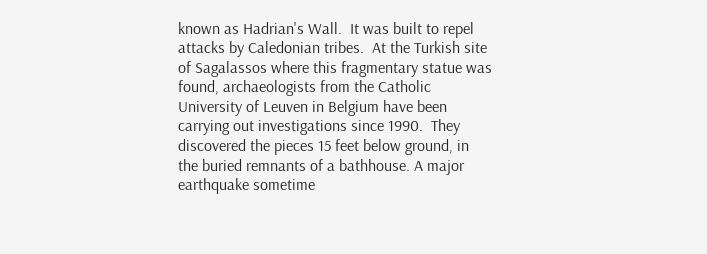known as Hadrian's Wall.  It was built to repel attacks by Caledonian tribes.  At the Turkish site of Sagalassos where this fragmentary statue was found, archaeologists from the Catholic University of Leuven in Belgium have been carrying out investigations since 1990.  They discovered the pieces 15 feet below ground, in the buried remnants of a bathhouse. A major earthquake sometime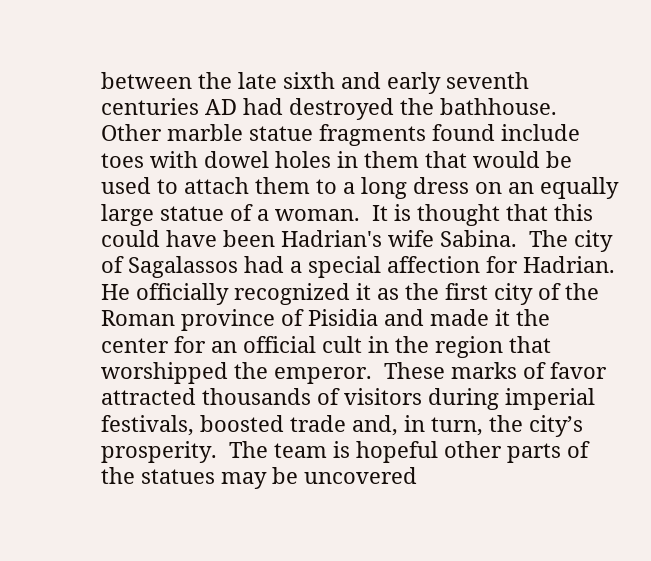between the late sixth and early seventh centuries AD had destroyed the bathhouse.  Other marble statue fragments found include toes with dowel holes in them that would be used to attach them to a long dress on an equally large statue of a woman.  It is thought that this could have been Hadrian's wife Sabina.  The city of Sagalassos had a special affection for Hadrian.   He officially recognized it as the first city of the Roman province of Pisidia and made it the center for an official cult in the region that worshipped the emperor.  These marks of favor attracted thousands of visitors during imperial festivals, boosted trade and, in turn, the city’s prosperity.  The team is hopeful other parts of the statues may be uncovered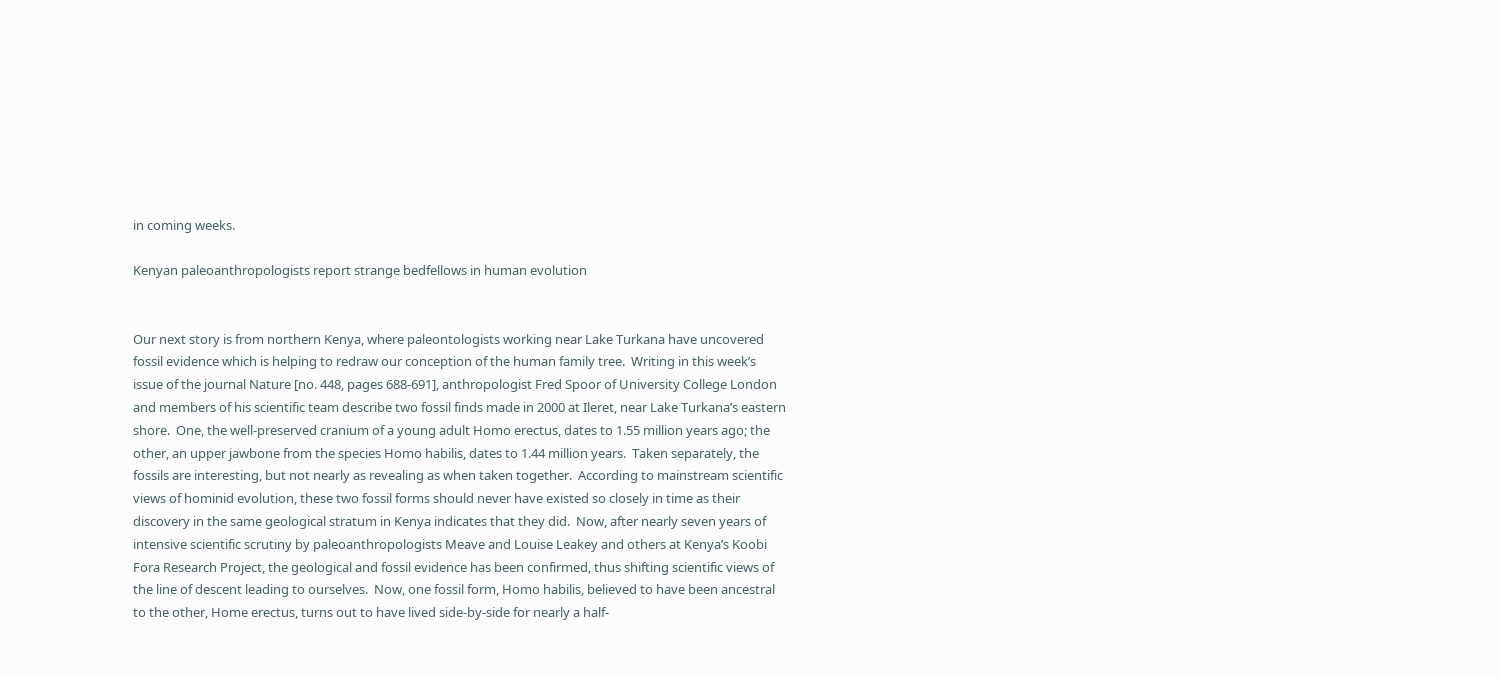in coming weeks.

Kenyan paleoanthropologists report strange bedfellows in human evolution


Our next story is from northern Kenya, where paleontologists working near Lake Turkana have uncovered fossil evidence which is helping to redraw our conception of the human family tree.  Writing in this week’s issue of the journal Nature [no. 448, pages 688-691], anthropologist Fred Spoor of University College London and members of his scientific team describe two fossil finds made in 2000 at Ileret, near Lake Turkana’s eastern shore.  One, the well-preserved cranium of a young adult Homo erectus, dates to 1.55 million years ago; the other, an upper jawbone from the species Homo habilis, dates to 1.44 million years.  Taken separately, the fossils are interesting, but not nearly as revealing as when taken together.  According to mainstream scientific views of hominid evolution, these two fossil forms should never have existed so closely in time as their discovery in the same geological stratum in Kenya indicates that they did.  Now, after nearly seven years of intensive scientific scrutiny by paleoanthropologists Meave and Louise Leakey and others at Kenya’s Koobi Fora Research Project, the geological and fossil evidence has been confirmed, thus shifting scientific views of the line of descent leading to ourselves.  Now, one fossil form, Homo habilis, believed to have been ancestral to the other, Home erectus, turns out to have lived side-by-side for nearly a half-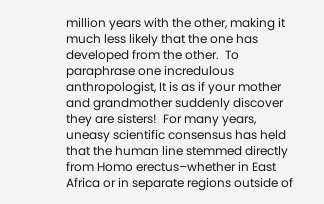million years with the other, making it much less likely that the one has developed from the other.  To paraphrase one incredulous anthropologist, It is as if your mother and grandmother suddenly discover they are sisters!  For many years, uneasy scientific consensus has held that the human line stemmed directly from Homo erectus–whether in East Africa or in separate regions outside of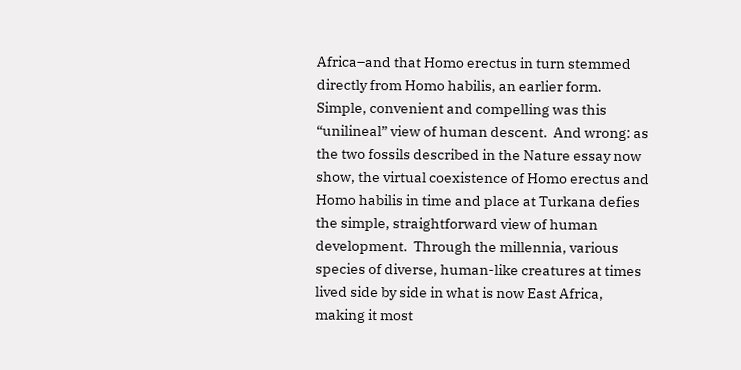Africa–and that Homo erectus in turn stemmed directly from Homo habilis, an earlier form.  Simple, convenient and compelling was this “unilineal” view of human descent.  And wrong: as the two fossils described in the Nature essay now show, the virtual coexistence of Homo erectus and Homo habilis in time and place at Turkana defies the simple, straightforward view of human development.  Through the millennia, various species of diverse, human-like creatures at times lived side by side in what is now East Africa, making it most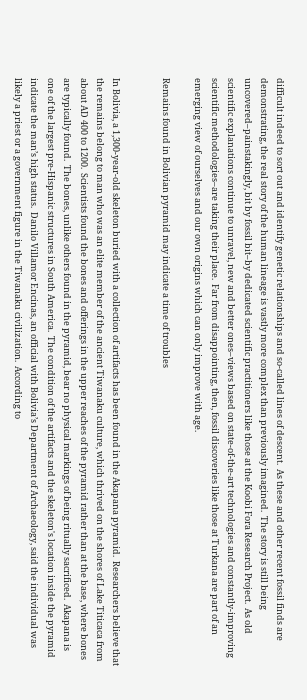difficult indeed to sort out and identify genetic relationships and so-called lines of descent.  As these and other recent fossil finds are demonstrating, the real story of the human lineage is vastly more complex than previously imagined.  The story is still being uncovered–painstakingly, bit by fossil bit–by dedicated scientific practitioners like those at the Koobi Fora Research Project.  As old scientific explanations continue to unravel, new and better ones–views based on state-of-the-art technologies and constantly-improving scientific methodologies–are taking their place.  Far from disappointing, then, fossil discoveries like those at Turkana are part of an emerging view of ourselves and our own origins which can only improve with age.

Remains found in Bolivian pyramid may indicate a time of troubles


In Bolivia, a 1,300-year-old skeleton buried with a collection of artifacts has been found in the Akapana pyramid.  Researchers believe that the remains belong to man who was an elite member of the ancient Tiwanaku culture, which thrived on the shores of Lake Titicaca from about AD 400 to 1200.  Scientists found the bones and offerings in the upper reaches of the pyramid rather than at the base, where bones are typically found.  The bones, unlike others found in the pyramid, bear no physical markings of being ritually sacrificed.  Akapana is one of the largest pre-Hispanic structures in South America.  The condition of the artifacts and the skeleton's location inside the pyramid indicate the man’s high status.  Danilo Villamor Encinas, an official with Bolivia’s Department of Archaeology, said the individual was likely a priest or a government figure in the Tiwanaku civilization.  According to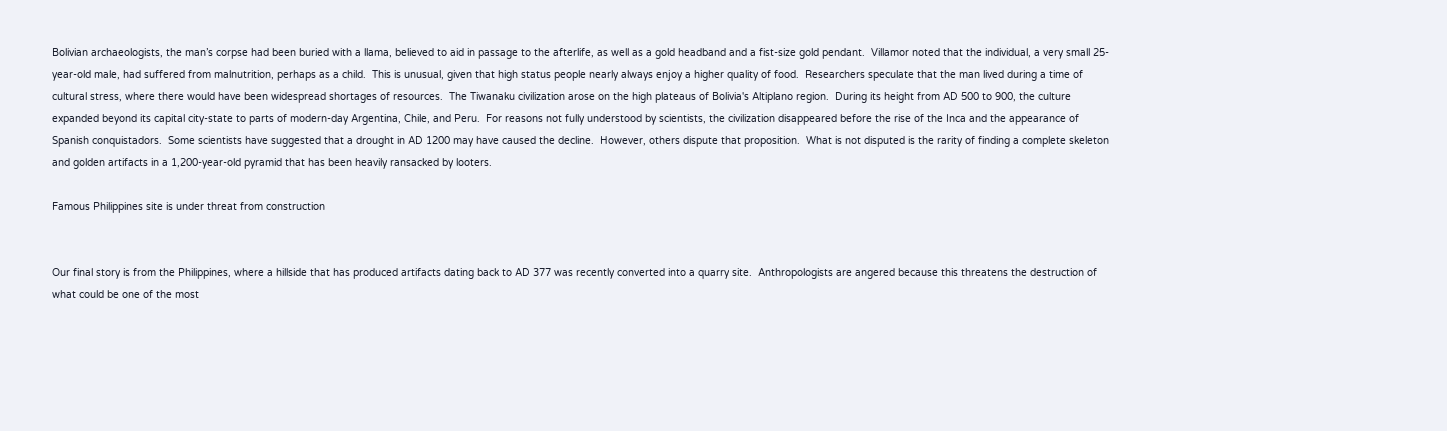Bolivian archaeologists, the man’s corpse had been buried with a llama, believed to aid in passage to the afterlife, as well as a gold headband and a fist-size gold pendant.  Villamor noted that the individual, a very small 25-year-old male, had suffered from malnutrition, perhaps as a child.  This is unusual, given that high status people nearly always enjoy a higher quality of food.  Researchers speculate that the man lived during a time of cultural stress, where there would have been widespread shortages of resources.  The Tiwanaku civilization arose on the high plateaus of Bolivia's Altiplano region.  During its height from AD 500 to 900, the culture expanded beyond its capital city-state to parts of modern-day Argentina, Chile, and Peru.  For reasons not fully understood by scientists, the civilization disappeared before the rise of the Inca and the appearance of Spanish conquistadors.  Some scientists have suggested that a drought in AD 1200 may have caused the decline.  However, others dispute that proposition.  What is not disputed is the rarity of finding a complete skeleton and golden artifacts in a 1,200-year-old pyramid that has been heavily ransacked by looters.

Famous Philippines site is under threat from construction


Our final story is from the Philippines, where a hillside that has produced artifacts dating back to AD 377 was recently converted into a quarry site.  Anthropologists are angered because this threatens the destruction of what could be one of the most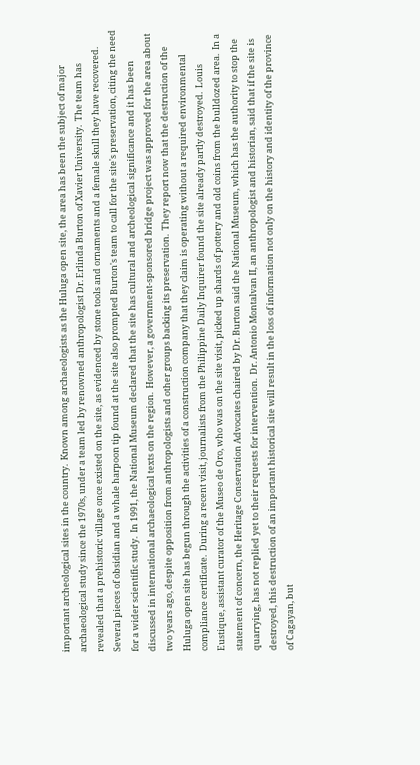important archeological sites in the country.  Known among archaeologists as the Huluga open site, the area has been the subject of major archaeological study since the 1970s, under a team led by renowned anthropologist Dr. Erlinda Burton of Xavier University.  The team has revealed that a prehistoric village once existed on the site, as evidenced by stone tools and ornaments and a female skull they have recovered.  Several pieces of obsidian and a whale harpoon tip found at the site also prompted Burton's team to call for the site's preservation, citing the need for a wider scientific study.  In 1991, the National Museum declared that the site has cultural and archeological significance and it has been discussed in international archaeological texts on the region.  However, a government-sponsored bridge project was approved for the area about two years ago, despite opposition from anthropologists and other groups backing its preservation.  They report now that the destruction of the Huluga open site has begun through the activities of a construction company that they claim is operating without a required environmental compliance certificate.  During a recent visit, journalists from the Philippine Daily Inquirer found the site already partly destroyed.  Louis Eustique, assistant curator of the Museo de Oro, who was on the site visit, picked up shards of pottery and old coins from the bulldozed area.  In a statement of concern, the Heritage Conservation Advocates chaired by Dr. Burton said the National Museum, which has the authority to stop the quarrying, has not replied yet to their requests for intervention.  Dr. Antonio Montalvan II, an anthropologist and historian, said that if the site is destroyed, this destruction of an important historical site will result in the loss of information not only on the history and identity of the province of Cagayan, but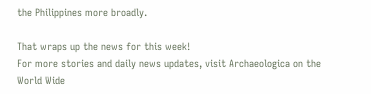the Philippines more broadly.

That wraps up the news for this week!
For more stories and daily news updates, visit Archaeologica on the World Wide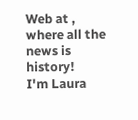Web at , where all the news is history!
I'm Laura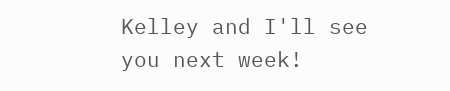Kelley and I'll see you next week!